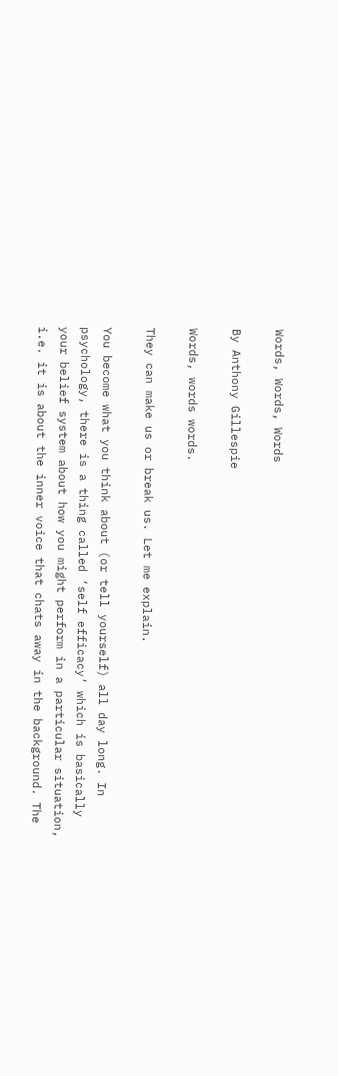Words, Words, Words

By Anthony Gillespie

Words, words words.

They can make us or break us. Let me explain.

You become what you think about (or tell yourself) all day long. In psychology, there is a thing called ‘self efficacy’ which is basically your belief system about how you might perform in a particular situation, i.e. it is about the inner voice that chats away in the background. The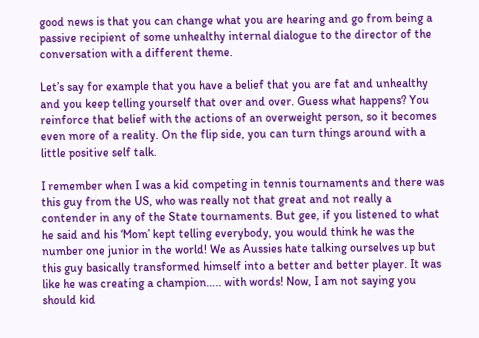good news is that you can change what you are hearing and go from being a passive recipient of some unhealthy internal dialogue to the director of the conversation with a different theme.

Let’s say for example that you have a belief that you are fat and unhealthy and you keep telling yourself that over and over. Guess what happens? You reinforce that belief with the actions of an overweight person, so it becomes even more of a reality. On the flip side, you can turn things around with a little positive self talk.

I remember when I was a kid competing in tennis tournaments and there was this guy from the US, who was really not that great and not really a contender in any of the State tournaments. But gee, if you listened to what he said and his ‘Mom’ kept telling everybody, you would think he was the number one junior in the world! We as Aussies hate talking ourselves up but this guy basically transformed himself into a better and better player. It was like he was creating a champion….. with words! Now, I am not saying you should kid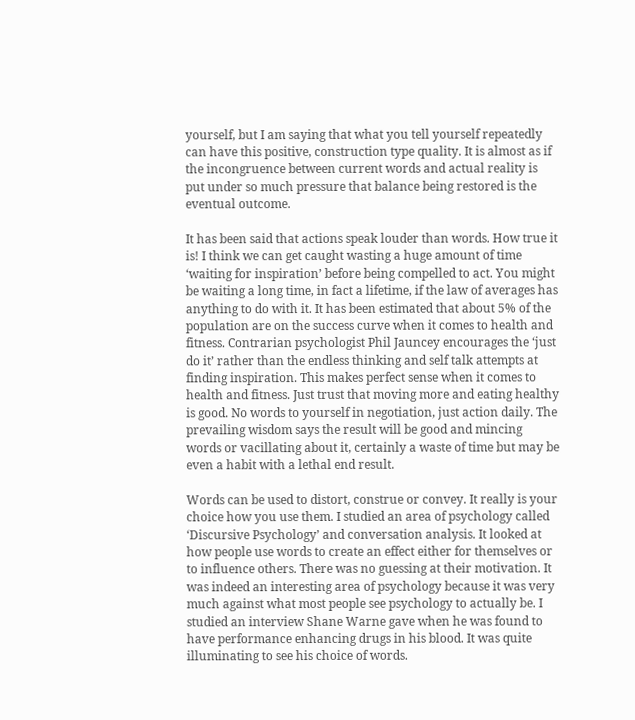yourself, but I am saying that what you tell yourself repeatedly can have this positive, construction type quality. It is almost as if the incongruence between current words and actual reality is put under so much pressure that balance being restored is the eventual outcome.

It has been said that actions speak louder than words. How true it is! I think we can get caught wasting a huge amount of time ‘waiting for inspiration’ before being compelled to act. You might be waiting a long time, in fact a lifetime, if the law of averages has anything to do with it. It has been estimated that about 5% of the population are on the success curve when it comes to health and fitness. Contrarian psychologist Phil Jauncey encourages the ‘just do it’ rather than the endless thinking and self talk attempts at finding inspiration. This makes perfect sense when it comes to health and fitness. Just trust that moving more and eating healthy is good. No words to yourself in negotiation, just action daily. The prevailing wisdom says the result will be good and mincing words or vacillating about it, certainly a waste of time but may be even a habit with a lethal end result.

Words can be used to distort, construe or convey. It really is your choice how you use them. I studied an area of psychology called ‘Discursive Psychology’ and conversation analysis. It looked at how people use words to create an effect either for themselves or to influence others. There was no guessing at their motivation. It was indeed an interesting area of psychology because it was very much against what most people see psychology to actually be. I studied an interview Shane Warne gave when he was found to have performance enhancing drugs in his blood. It was quite illuminating to see his choice of words.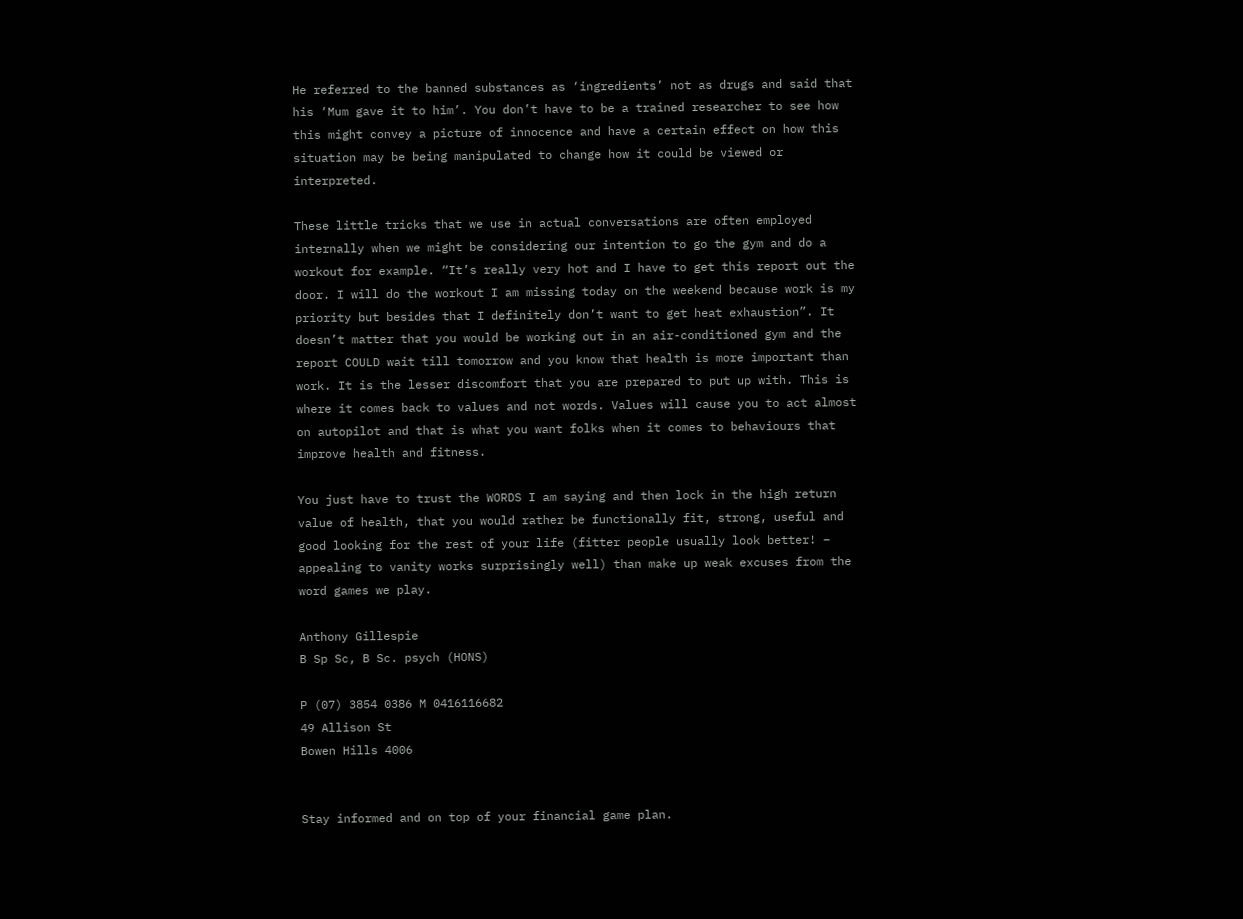He referred to the banned substances as ‘ingredients’ not as drugs and said that his ‘Mum gave it to him’. You don’t have to be a trained researcher to see how this might convey a picture of innocence and have a certain effect on how this situation may be being manipulated to change how it could be viewed or interpreted.

These little tricks that we use in actual conversations are often employed internally when we might be considering our intention to go the gym and do a workout for example. “It’s really very hot and I have to get this report out the door. I will do the workout I am missing today on the weekend because work is my priority but besides that I definitely don’t want to get heat exhaustion”. It doesn’t matter that you would be working out in an air-conditioned gym and the report COULD wait till tomorrow and you know that health is more important than work. It is the lesser discomfort that you are prepared to put up with. This is where it comes back to values and not words. Values will cause you to act almost on autopilot and that is what you want folks when it comes to behaviours that improve health and fitness.

You just have to trust the WORDS I am saying and then lock in the high return value of health, that you would rather be functionally fit, strong, useful and good looking for the rest of your life (fitter people usually look better! – appealing to vanity works surprisingly well) than make up weak excuses from the word games we play.

Anthony Gillespie
B Sp Sc, B Sc. psych (HONS)

P (07) 3854 0386 M 0416116682
49 Allison St
Bowen Hills 4006


Stay informed and on top of your financial game plan.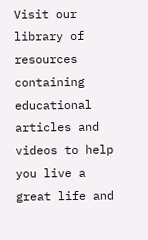Visit our library of resources containing educational articles and videos to help you live a great life and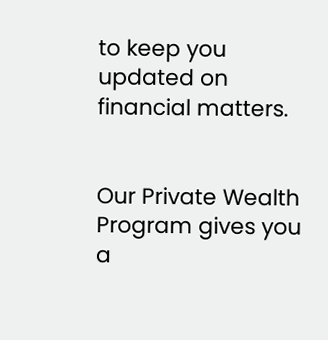to keep you updated on financial matters.


Our Private Wealth Program gives you a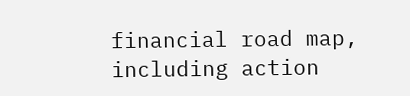financial road map, including action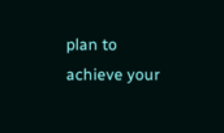plan to achieve your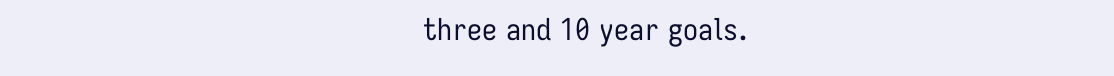three and 10 year goals.